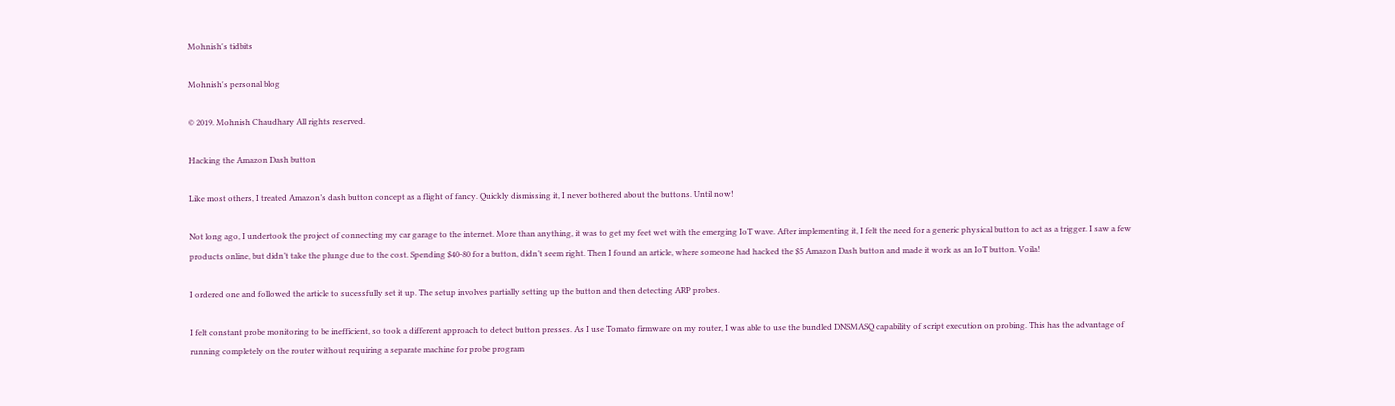Mohnish's tidbits

Mohnish's personal blog

© 2019. Mohnish Chaudhary All rights reserved.

Hacking the Amazon Dash button

Like most others, I treated Amazon’s dash button concept as a flight of fancy. Quickly dismissing it, I never bothered about the buttons. Until now!

Not long ago, I undertook the project of connecting my car garage to the internet. More than anything, it was to get my feet wet with the emerging IoT wave. After implementing it, I felt the need for a generic physical button to act as a trigger. I saw a few products online, but didn’t take the plunge due to the cost. Spending $40-80 for a button, didn’t seem right. Then I found an article, where someone had hacked the $5 Amazon Dash button and made it work as an IoT button. Voila!

I ordered one and followed the article to sucessfully set it up. The setup involves partially setting up the button and then detecting ARP probes.

I felt constant probe monitoring to be inefficient, so took a different approach to detect button presses. As I use Tomato firmware on my router, I was able to use the bundled DNSMASQ capability of script execution on probing. This has the advantage of running completely on the router without requiring a separate machine for probe program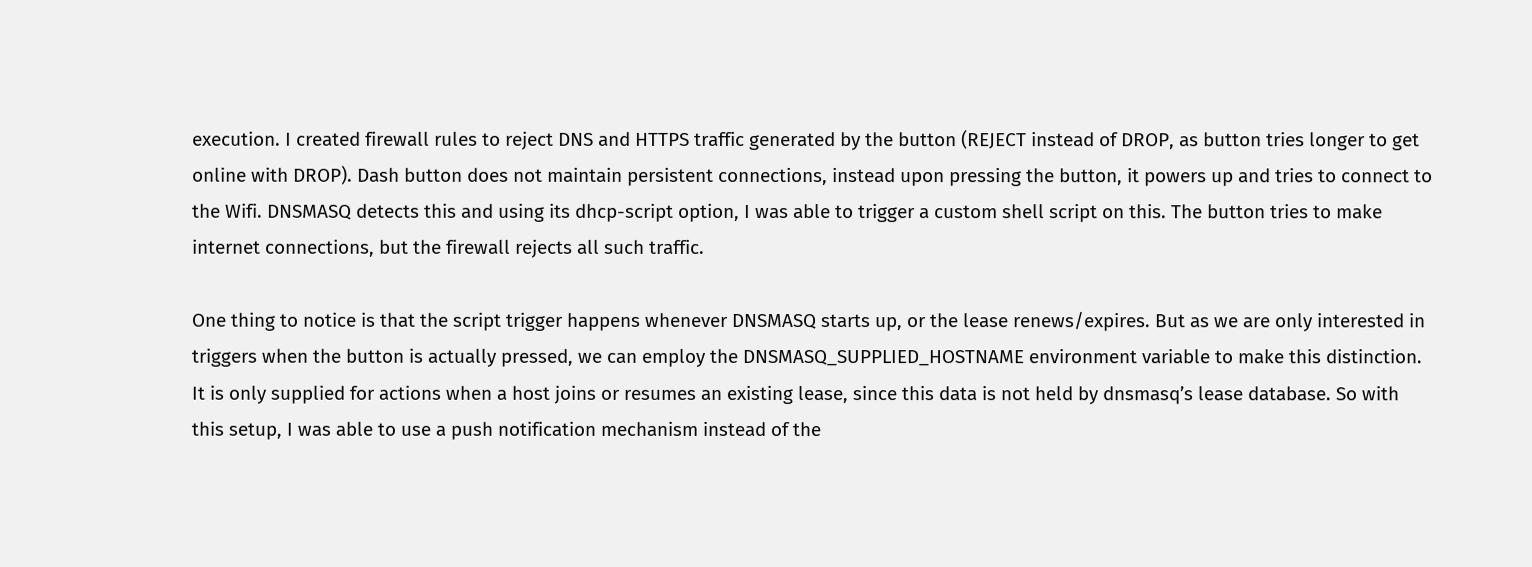execution. I created firewall rules to reject DNS and HTTPS traffic generated by the button (REJECT instead of DROP, as button tries longer to get online with DROP). Dash button does not maintain persistent connections, instead upon pressing the button, it powers up and tries to connect to the Wifi. DNSMASQ detects this and using its dhcp-script option, I was able to trigger a custom shell script on this. The button tries to make internet connections, but the firewall rejects all such traffic.

One thing to notice is that the script trigger happens whenever DNSMASQ starts up, or the lease renews/expires. But as we are only interested in triggers when the button is actually pressed, we can employ the DNSMASQ_SUPPLIED_HOSTNAME environment variable to make this distinction. It is only supplied for actions when a host joins or resumes an existing lease, since this data is not held by dnsmasq’s lease database. So with this setup, I was able to use a push notification mechanism instead of the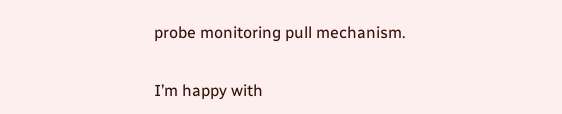probe monitoring pull mechanism.

I’m happy with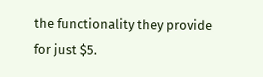the functionality they provide for just $5.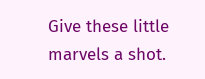Give these little marvels a shot.